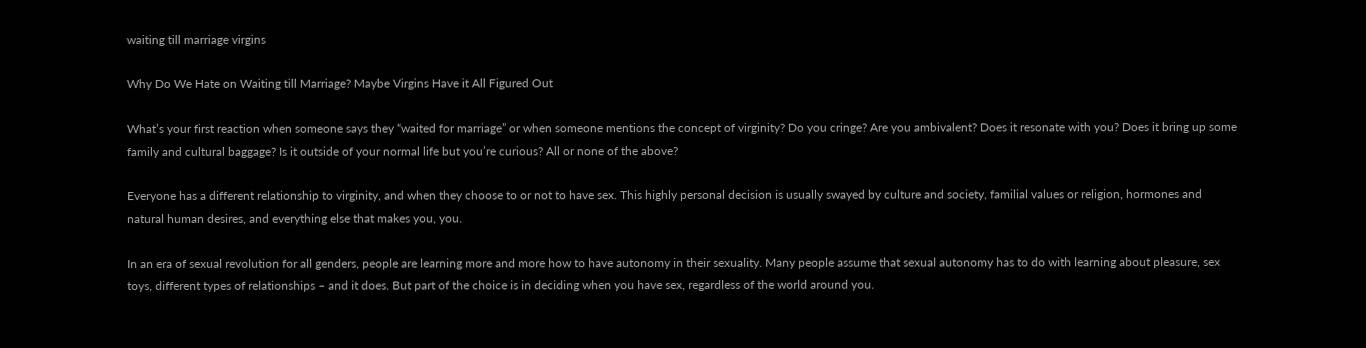waiting till marriage virgins

Why Do We Hate on Waiting till Marriage? Maybe Virgins Have it All Figured Out

What’s your first reaction when someone says they “waited for marriage” or when someone mentions the concept of virginity? Do you cringe? Are you ambivalent? Does it resonate with you? Does it bring up some family and cultural baggage? Is it outside of your normal life but you’re curious? All or none of the above?

Everyone has a different relationship to virginity, and when they choose to or not to have sex. This highly personal decision is usually swayed by culture and society, familial values or religion, hormones and natural human desires, and everything else that makes you, you.

In an era of sexual revolution for all genders, people are learning more and more how to have autonomy in their sexuality. Many people assume that sexual autonomy has to do with learning about pleasure, sex toys, different types of relationships – and it does. But part of the choice is in deciding when you have sex, regardless of the world around you.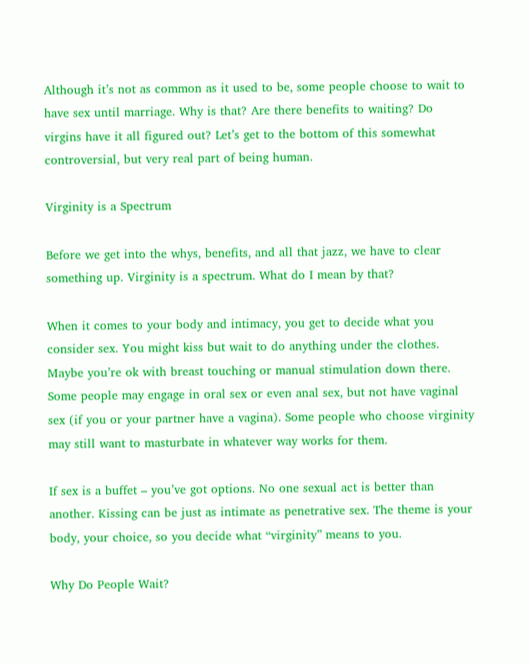Although it’s not as common as it used to be, some people choose to wait to have sex until marriage. Why is that? Are there benefits to waiting? Do virgins have it all figured out? Let’s get to the bottom of this somewhat controversial, but very real part of being human.

Virginity is a Spectrum

Before we get into the whys, benefits, and all that jazz, we have to clear something up. Virginity is a spectrum. What do I mean by that?

When it comes to your body and intimacy, you get to decide what you consider sex. You might kiss but wait to do anything under the clothes. Maybe you’re ok with breast touching or manual stimulation down there. Some people may engage in oral sex or even anal sex, but not have vaginal sex (if you or your partner have a vagina). Some people who choose virginity may still want to masturbate in whatever way works for them.

If sex is a buffet – you’ve got options. No one sexual act is better than another. Kissing can be just as intimate as penetrative sex. The theme is your body, your choice, so you decide what “virginity” means to you.

Why Do People Wait?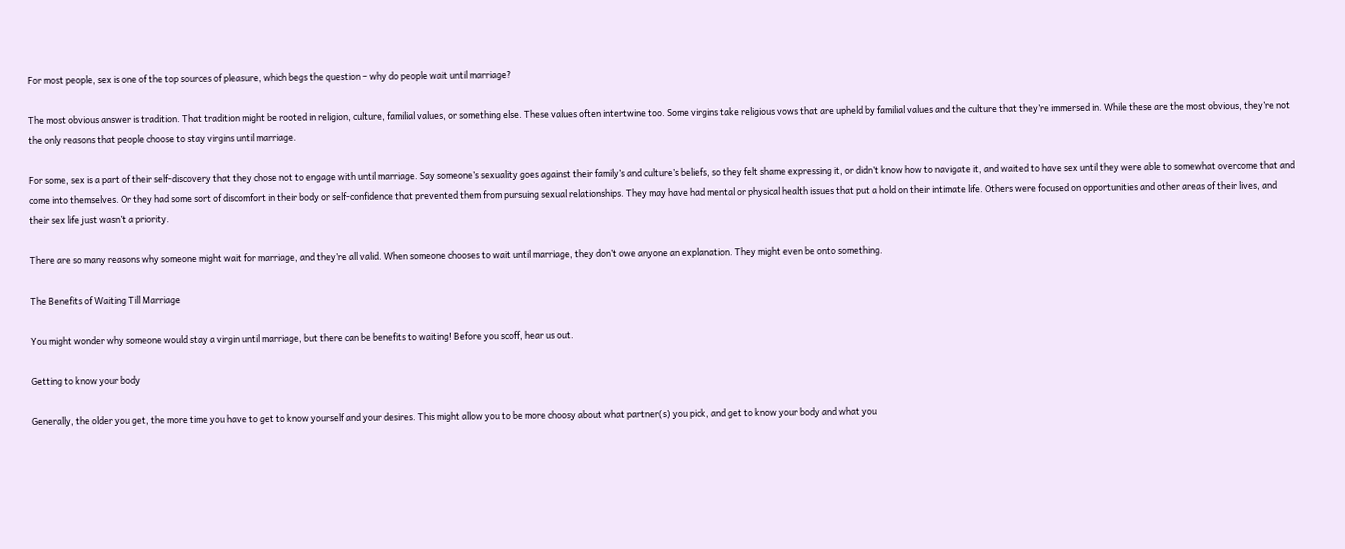For most people, sex is one of the top sources of pleasure, which begs the question – why do people wait until marriage?

The most obvious answer is tradition. That tradition might be rooted in religion, culture, familial values, or something else. These values often intertwine too. Some virgins take religious vows that are upheld by familial values and the culture that they’re immersed in. While these are the most obvious, they’re not the only reasons that people choose to stay virgins until marriage.

For some, sex is a part of their self-discovery that they chose not to engage with until marriage. Say someone’s sexuality goes against their family’s and culture’s beliefs, so they felt shame expressing it, or didn’t know how to navigate it, and waited to have sex until they were able to somewhat overcome that and come into themselves. Or they had some sort of discomfort in their body or self-confidence that prevented them from pursuing sexual relationships. They may have had mental or physical health issues that put a hold on their intimate life. Others were focused on opportunities and other areas of their lives, and their sex life just wasn’t a priority.

There are so many reasons why someone might wait for marriage, and they’re all valid. When someone chooses to wait until marriage, they don’t owe anyone an explanation. They might even be onto something.

The Benefits of Waiting Till Marriage

You might wonder why someone would stay a virgin until marriage, but there can be benefits to waiting! Before you scoff, hear us out.

Getting to know your body

Generally, the older you get, the more time you have to get to know yourself and your desires. This might allow you to be more choosy about what partner(s) you pick, and get to know your body and what you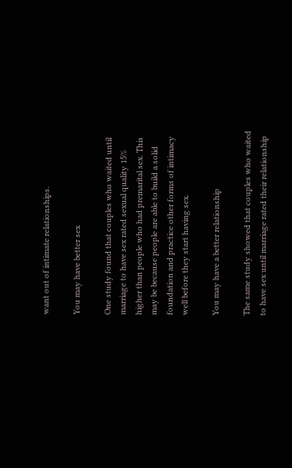want out of intimate relationships.

You may have better sex

One study found that couples who waited until marriage to have sex rated sexual quality 15% higher than people who had premarital sex. This may be because people are able to build a solid foundation and practice other forms of intimacy well before they start having sex.

You may have a better relationship

The same study showed that couples who waited to have sex until marriage rated their relationship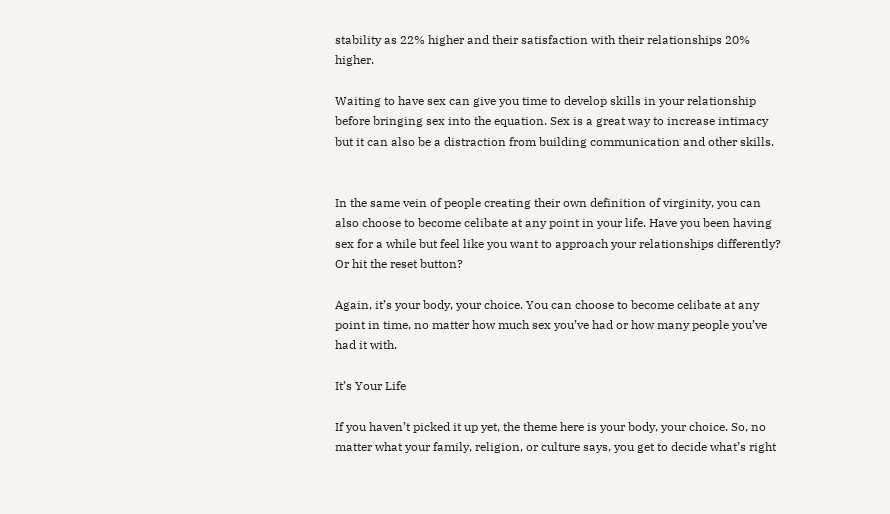stability as 22% higher and their satisfaction with their relationships 20% higher.

Waiting to have sex can give you time to develop skills in your relationship before bringing sex into the equation. Sex is a great way to increase intimacy but it can also be a distraction from building communication and other skills.


In the same vein of people creating their own definition of virginity, you can also choose to become celibate at any point in your life. Have you been having sex for a while but feel like you want to approach your relationships differently? Or hit the reset button?

Again, it’s your body, your choice. You can choose to become celibate at any point in time, no matter how much sex you’ve had or how many people you’ve had it with.

It’s Your Life

If you haven’t picked it up yet, the theme here is your body, your choice. So, no matter what your family, religion, or culture says, you get to decide what’s right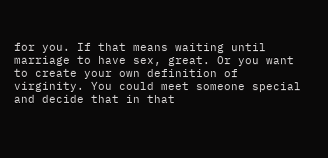for you. If that means waiting until marriage to have sex, great. Or you want to create your own definition of virginity. You could meet someone special and decide that in that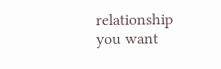relationship you want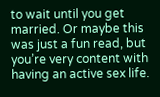to wait until you get married. Or maybe this was just a fun read, but you’re very content with having an active sex life.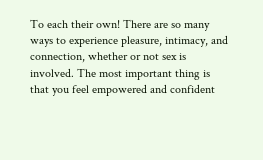To each their own! There are so many ways to experience pleasure, intimacy, and connection, whether or not sex is involved. The most important thing is that you feel empowered and confident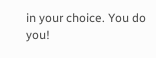in your choice. You do you!